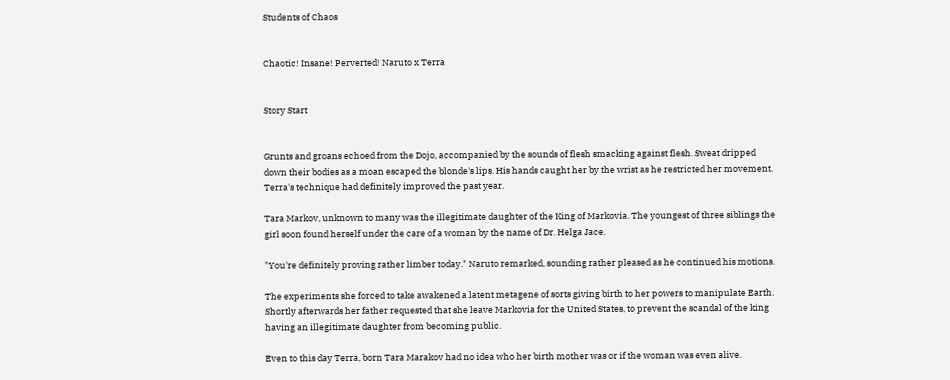Students of Chaos


Chaotic! Insane! Perverted! Naruto x Terra


Story Start


Grunts and groans echoed from the Dojo, accompanied by the sounds of flesh smacking against flesh. Sweat dripped down their bodies as a moan escaped the blonde's lips. His hands caught her by the wrist as he restricted her movement. Terra's technique had definitely improved the past year.

Tara Markov, unknown to many was the illegitimate daughter of the King of Markovia. The youngest of three siblings the girl soon found herself under the care of a woman by the name of Dr. Helga Jace.

"You're definitely proving rather limber today." Naruto remarked, sounding rather pleased as he continued his motions.

The experiments she forced to take awakened a latent metagene of sorts giving birth to her powers to manipulate Earth. Shortly afterwards her father requested that she leave Markovia for the United States, to prevent the scandal of the king having an illegitimate daughter from becoming public.

Even to this day Terra, born Tara Marakov had no idea who her birth mother was or if the woman was even alive.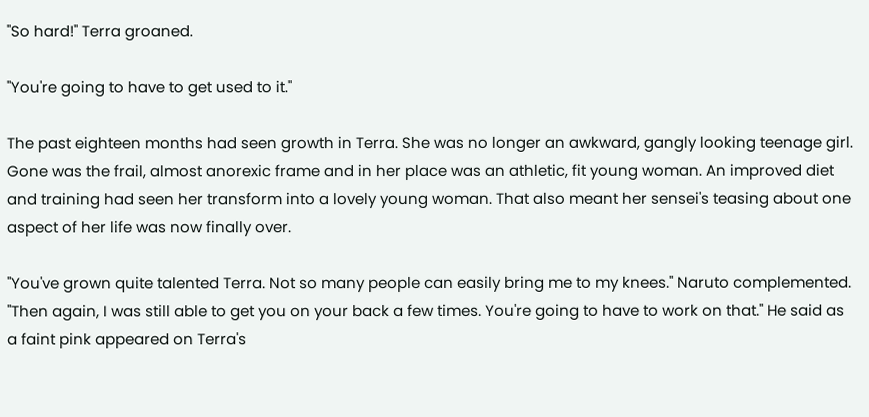"So hard!" Terra groaned.

"You're going to have to get used to it."

The past eighteen months had seen growth in Terra. She was no longer an awkward, gangly looking teenage girl. Gone was the frail, almost anorexic frame and in her place was an athletic, fit young woman. An improved diet and training had seen her transform into a lovely young woman. That also meant her sensei's teasing about one aspect of her life was now finally over.

"You've grown quite talented Terra. Not so many people can easily bring me to my knees." Naruto complemented. "Then again, I was still able to get you on your back a few times. You're going to have to work on that." He said as a faint pink appeared on Terra's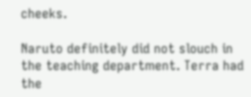cheeks.

Naruto definitely did not slouch in the teaching department. Terra had the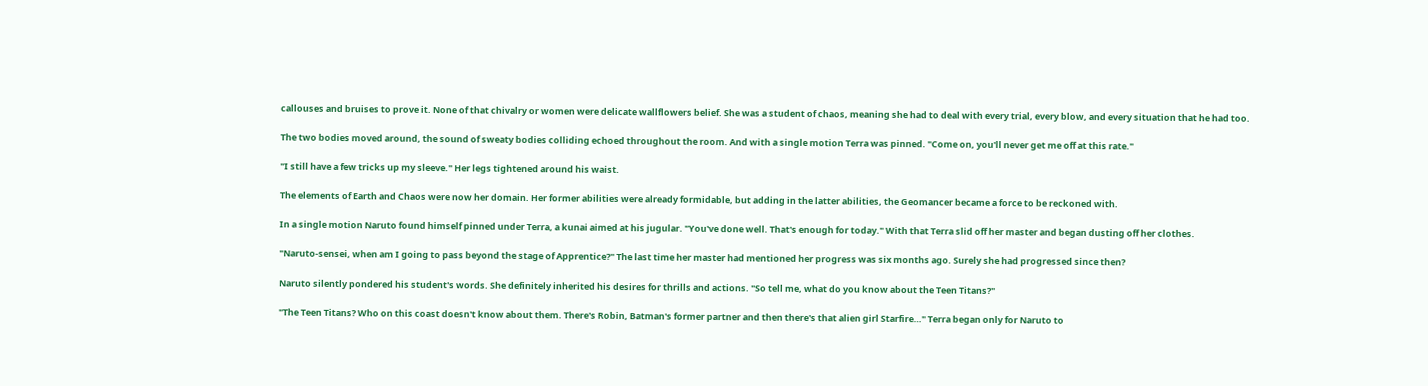callouses and bruises to prove it. None of that chivalry or women were delicate wallflowers belief. She was a student of chaos, meaning she had to deal with every trial, every blow, and every situation that he had too.

The two bodies moved around, the sound of sweaty bodies colliding echoed throughout the room. And with a single motion Terra was pinned. "Come on, you'll never get me off at this rate."

"I still have a few tricks up my sleeve." Her legs tightened around his waist.

The elements of Earth and Chaos were now her domain. Her former abilities were already formidable, but adding in the latter abilities, the Geomancer became a force to be reckoned with.

In a single motion Naruto found himself pinned under Terra, a kunai aimed at his jugular. "You've done well. That's enough for today." With that Terra slid off her master and began dusting off her clothes.

"Naruto-sensei, when am I going to pass beyond the stage of Apprentice?" The last time her master had mentioned her progress was six months ago. Surely she had progressed since then?

Naruto silently pondered his student's words. She definitely inherited his desires for thrills and actions. "So tell me, what do you know about the Teen Titans?"

"The Teen Titans? Who on this coast doesn't know about them. There's Robin, Batman's former partner and then there's that alien girl Starfire…" Terra began only for Naruto to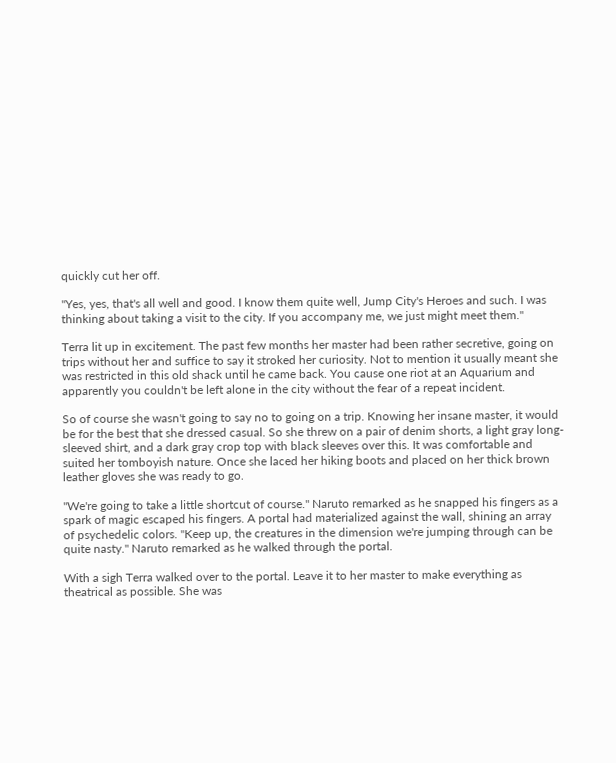quickly cut her off.

"Yes, yes, that's all well and good. I know them quite well, Jump City's Heroes and such. I was thinking about taking a visit to the city. If you accompany me, we just might meet them."

Terra lit up in excitement. The past few months her master had been rather secretive, going on trips without her and suffice to say it stroked her curiosity. Not to mention it usually meant she was restricted in this old shack until he came back. You cause one riot at an Aquarium and apparently you couldn't be left alone in the city without the fear of a repeat incident.

So of course she wasn't going to say no to going on a trip. Knowing her insane master, it would be for the best that she dressed casual. So she threw on a pair of denim shorts, a light gray long-sleeved shirt, and a dark gray crop top with black sleeves over this. It was comfortable and suited her tomboyish nature. Once she laced her hiking boots and placed on her thick brown leather gloves she was ready to go.

"We're going to take a little shortcut of course." Naruto remarked as he snapped his fingers as a spark of magic escaped his fingers. A portal had materialized against the wall, shining an array of psychedelic colors. "Keep up, the creatures in the dimension we're jumping through can be quite nasty." Naruto remarked as he walked through the portal.

With a sigh Terra walked over to the portal. Leave it to her master to make everything as theatrical as possible. She was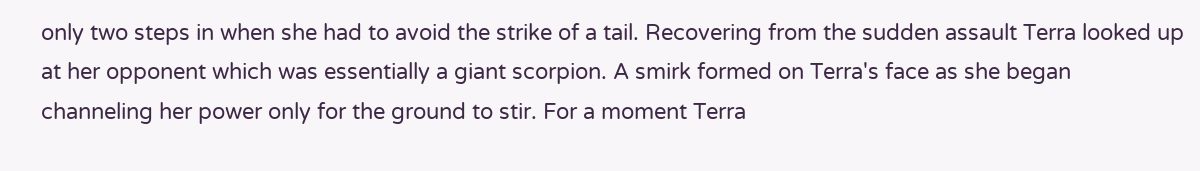only two steps in when she had to avoid the strike of a tail. Recovering from the sudden assault Terra looked up at her opponent which was essentially a giant scorpion. A smirk formed on Terra's face as she began channeling her power only for the ground to stir. For a moment Terra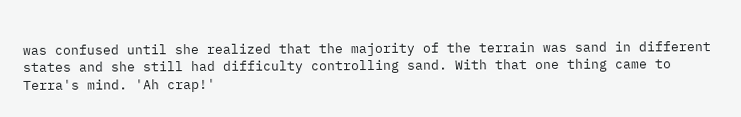was confused until she realized that the majority of the terrain was sand in different states and she still had difficulty controlling sand. With that one thing came to Terra's mind. 'Ah crap!'